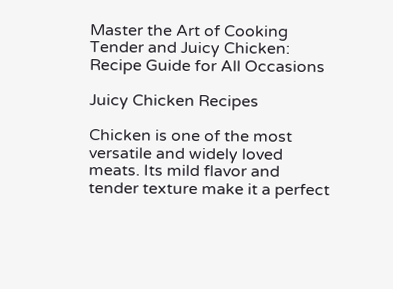Master the Art of Cooking Tender and Juicy Chicken: Recipe Guide for All Occasions

Juicy Chicken Recipes

Chicken is one of the most versatile and widely loved meats. Its mild flavor and tender texture make it a perfect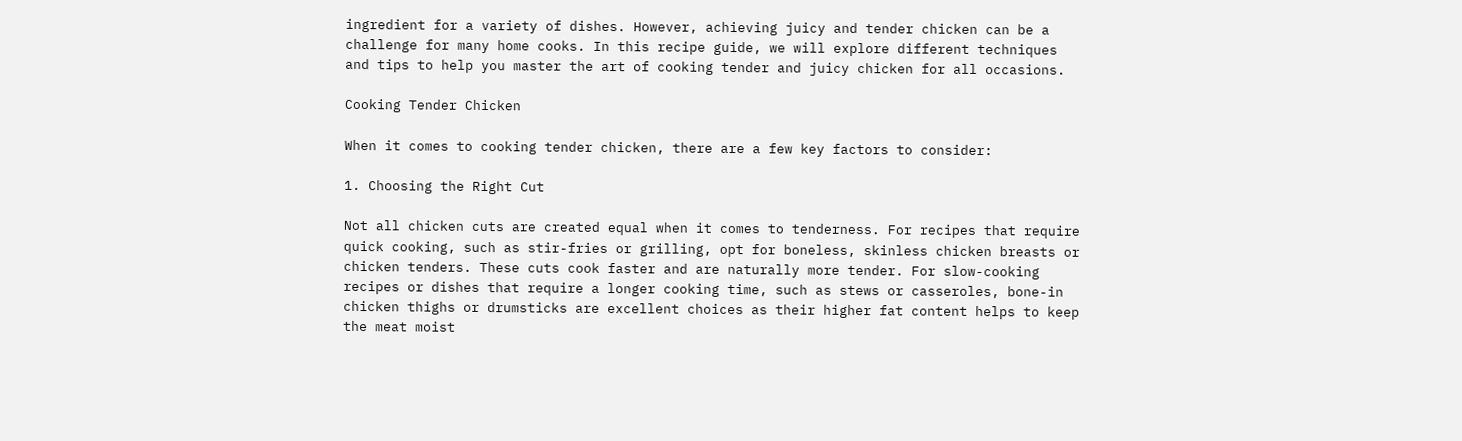ingredient for a variety of dishes. However, achieving juicy and tender chicken can be a challenge for many home cooks. In this recipe guide, we will explore different techniques and tips to help you master the art of cooking tender and juicy chicken for all occasions.

Cooking Tender Chicken

When it comes to cooking tender chicken, there are a few key factors to consider:

1. Choosing the Right Cut

Not all chicken cuts are created equal when it comes to tenderness. For recipes that require quick cooking, such as stir-fries or grilling, opt for boneless, skinless chicken breasts or chicken tenders. These cuts cook faster and are naturally more tender. For slow-cooking recipes or dishes that require a longer cooking time, such as stews or casseroles, bone-in chicken thighs or drumsticks are excellent choices as their higher fat content helps to keep the meat moist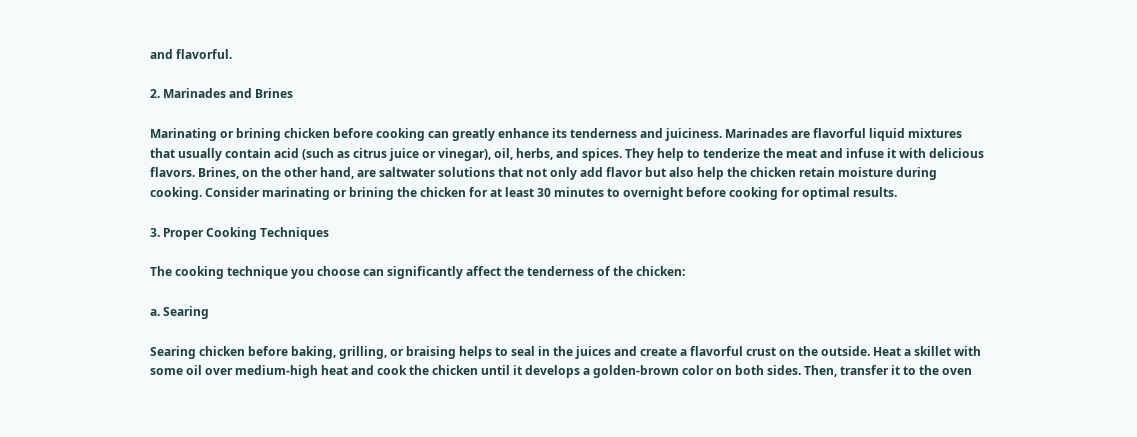and flavorful.

2. Marinades and Brines

Marinating or brining chicken before cooking can greatly enhance its tenderness and juiciness. Marinades are flavorful liquid mixtures that usually contain acid (such as citrus juice or vinegar), oil, herbs, and spices. They help to tenderize the meat and infuse it with delicious flavors. Brines, on the other hand, are saltwater solutions that not only add flavor but also help the chicken retain moisture during cooking. Consider marinating or brining the chicken for at least 30 minutes to overnight before cooking for optimal results.

3. Proper Cooking Techniques

The cooking technique you choose can significantly affect the tenderness of the chicken:

a. Searing

Searing chicken before baking, grilling, or braising helps to seal in the juices and create a flavorful crust on the outside. Heat a skillet with some oil over medium-high heat and cook the chicken until it develops a golden-brown color on both sides. Then, transfer it to the oven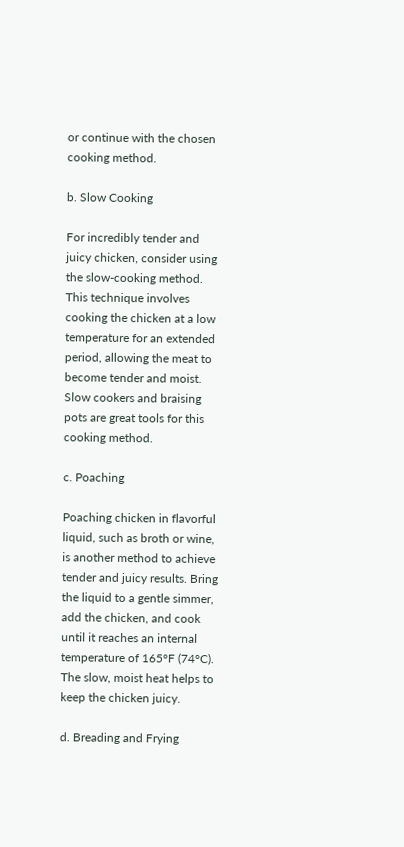or continue with the chosen cooking method.

b. Slow Cooking

For incredibly tender and juicy chicken, consider using the slow-cooking method. This technique involves cooking the chicken at a low temperature for an extended period, allowing the meat to become tender and moist. Slow cookers and braising pots are great tools for this cooking method.

c. Poaching

Poaching chicken in flavorful liquid, such as broth or wine, is another method to achieve tender and juicy results. Bring the liquid to a gentle simmer, add the chicken, and cook until it reaches an internal temperature of 165°F (74°C). The slow, moist heat helps to keep the chicken juicy.

d. Breading and Frying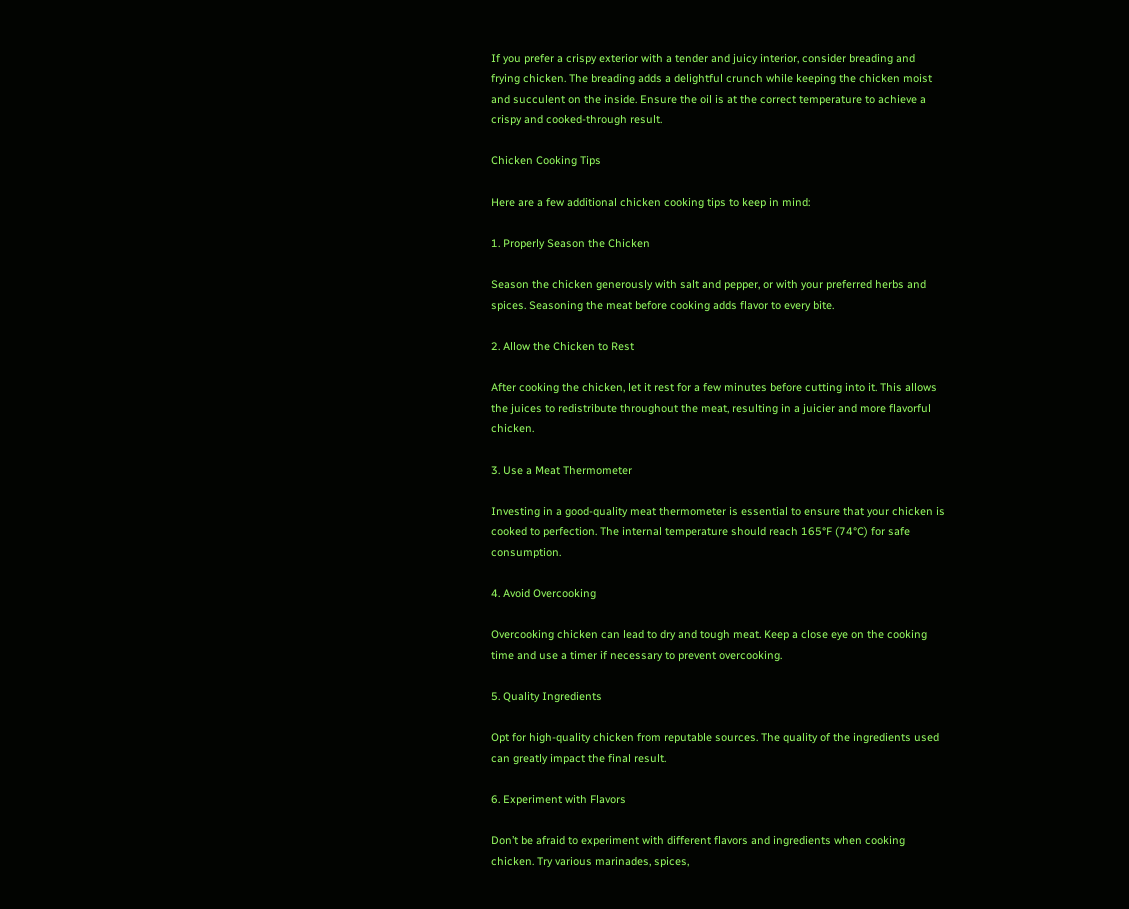If you prefer a crispy exterior with a tender and juicy interior, consider breading and frying chicken. The breading adds a delightful crunch while keeping the chicken moist and succulent on the inside. Ensure the oil is at the correct temperature to achieve a crispy and cooked-through result.

Chicken Cooking Tips

Here are a few additional chicken cooking tips to keep in mind:

1. Properly Season the Chicken

Season the chicken generously with salt and pepper, or with your preferred herbs and spices. Seasoning the meat before cooking adds flavor to every bite.

2. Allow the Chicken to Rest

After cooking the chicken, let it rest for a few minutes before cutting into it. This allows the juices to redistribute throughout the meat, resulting in a juicier and more flavorful chicken.

3. Use a Meat Thermometer

Investing in a good-quality meat thermometer is essential to ensure that your chicken is cooked to perfection. The internal temperature should reach 165°F (74°C) for safe consumption.

4. Avoid Overcooking

Overcooking chicken can lead to dry and tough meat. Keep a close eye on the cooking time and use a timer if necessary to prevent overcooking.

5. Quality Ingredients

Opt for high-quality chicken from reputable sources. The quality of the ingredients used can greatly impact the final result.

6. Experiment with Flavors

Don’t be afraid to experiment with different flavors and ingredients when cooking chicken. Try various marinades, spices,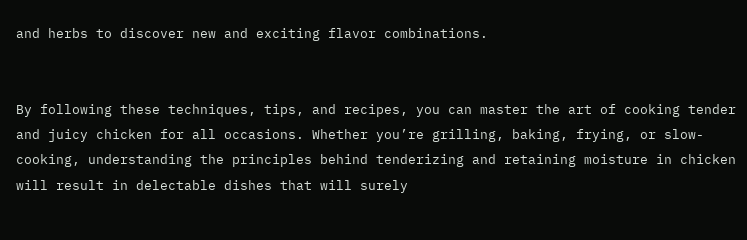and herbs to discover new and exciting flavor combinations.


By following these techniques, tips, and recipes, you can master the art of cooking tender and juicy chicken for all occasions. Whether you’re grilling, baking, frying, or slow-cooking, understanding the principles behind tenderizing and retaining moisture in chicken will result in delectable dishes that will surely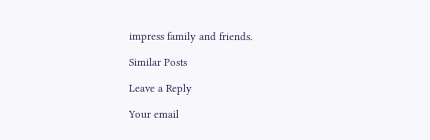impress family and friends.

Similar Posts

Leave a Reply

Your email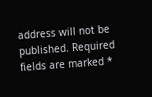address will not be published. Required fields are marked *